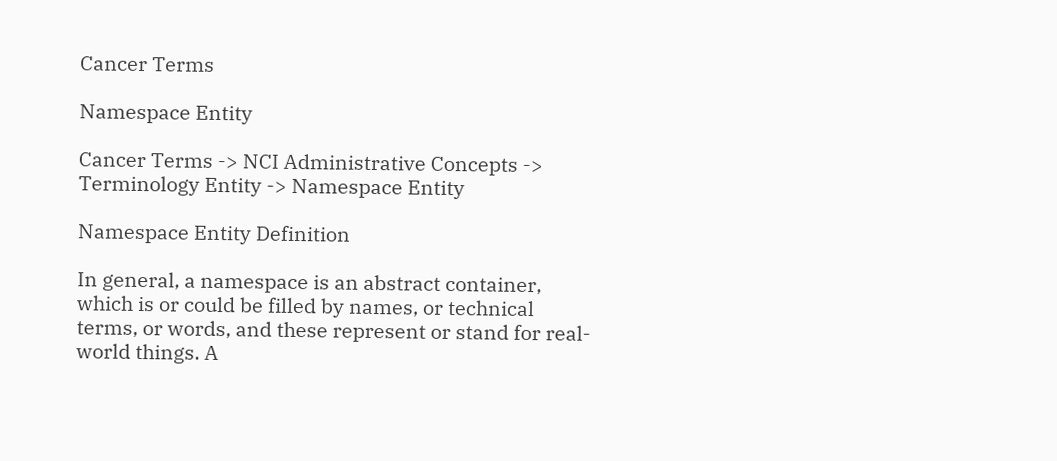Cancer Terms

Namespace Entity

Cancer Terms -> NCI Administrative Concepts -> Terminology Entity -> Namespace Entity

Namespace Entity Definition

In general, a namespace is an abstract container, which is or could be filled by names, or technical terms, or words, and these represent or stand for real-world things. A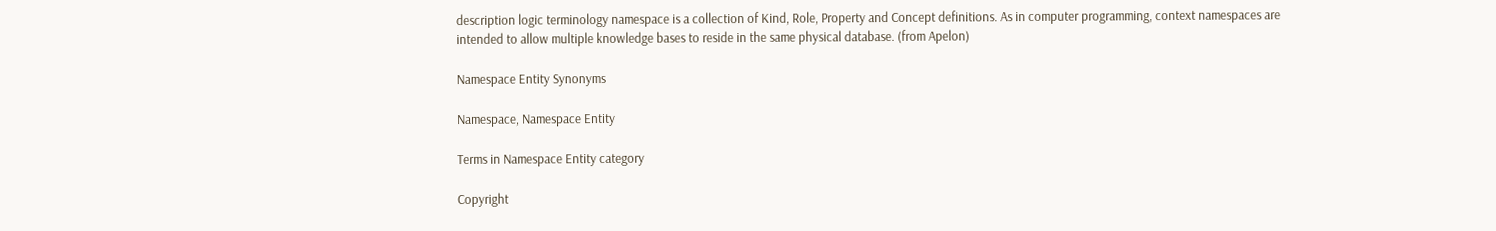description logic terminology namespace is a collection of Kind, Role, Property and Concept definitions. As in computer programming, context namespaces are intended to allow multiple knowledge bases to reside in the same physical database. (from Apelon)

Namespace Entity Synonyms

Namespace, Namespace Entity

Terms in Namespace Entity category

Copyright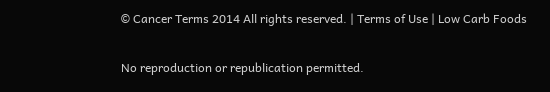© Cancer Terms 2014 All rights reserved. | Terms of Use | Low Carb Foods

No reproduction or republication permitted.